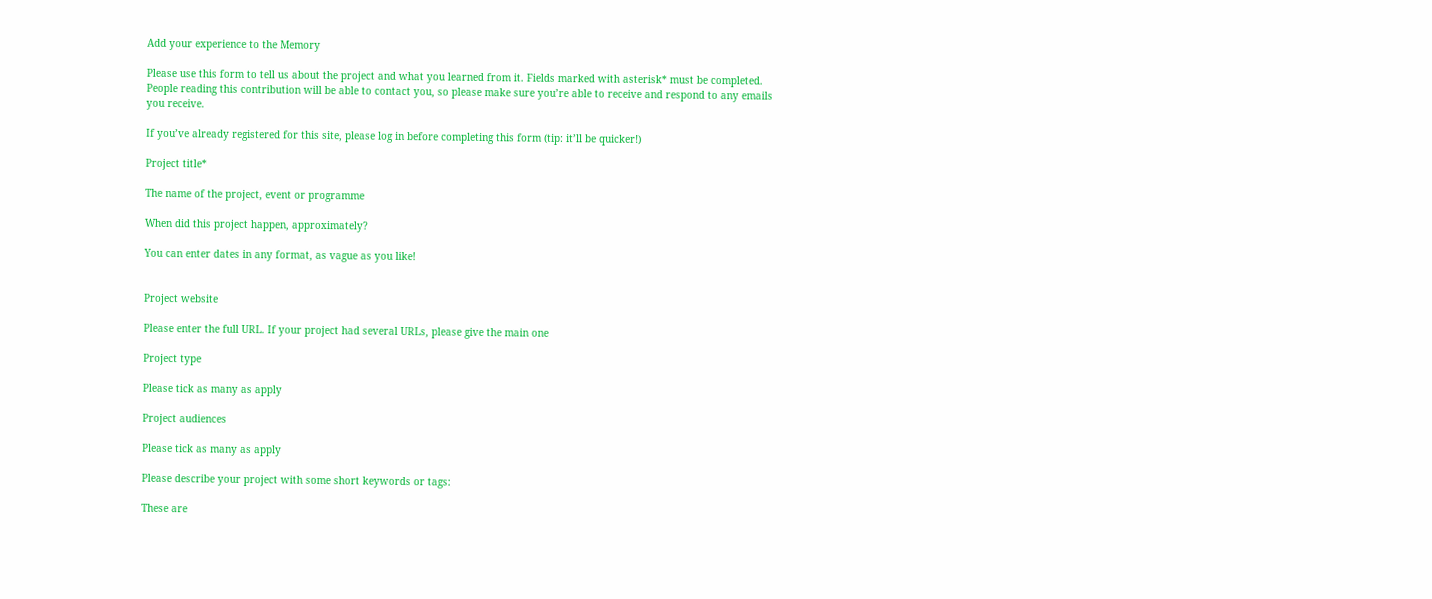Add your experience to the Memory

Please use this form to tell us about the project and what you learned from it. Fields marked with asterisk* must be completed. People reading this contribution will be able to contact you, so please make sure you’re able to receive and respond to any emails you receive.

If you’ve already registered for this site, please log in before completing this form (tip: it’ll be quicker!)

Project title*

The name of the project, event or programme

When did this project happen, approximately?

You can enter dates in any format, as vague as you like!


Project website

Please enter the full URL. If your project had several URLs, please give the main one

Project type

Please tick as many as apply

Project audiences

Please tick as many as apply

Please describe your project with some short keywords or tags:

These are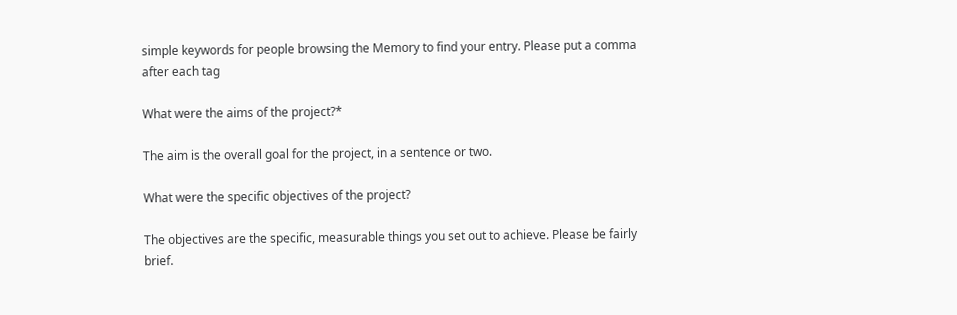simple keywords for people browsing the Memory to find your entry. Please put a comma after each tag

What were the aims of the project?*

The aim is the overall goal for the project, in a sentence or two.

What were the specific objectives of the project?

The objectives are the specific, measurable things you set out to achieve. Please be fairly brief.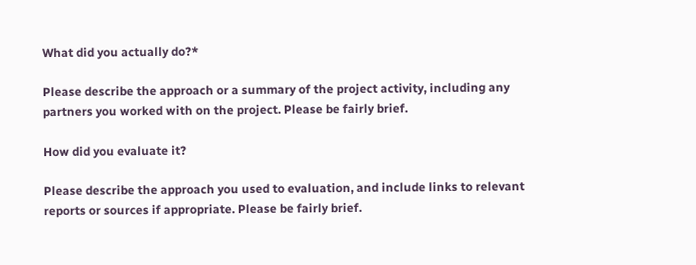What did you actually do?*

Please describe the approach or a summary of the project activity, including any partners you worked with on the project. Please be fairly brief.

How did you evaluate it?

Please describe the approach you used to evaluation, and include links to relevant reports or sources if appropriate. Please be fairly brief.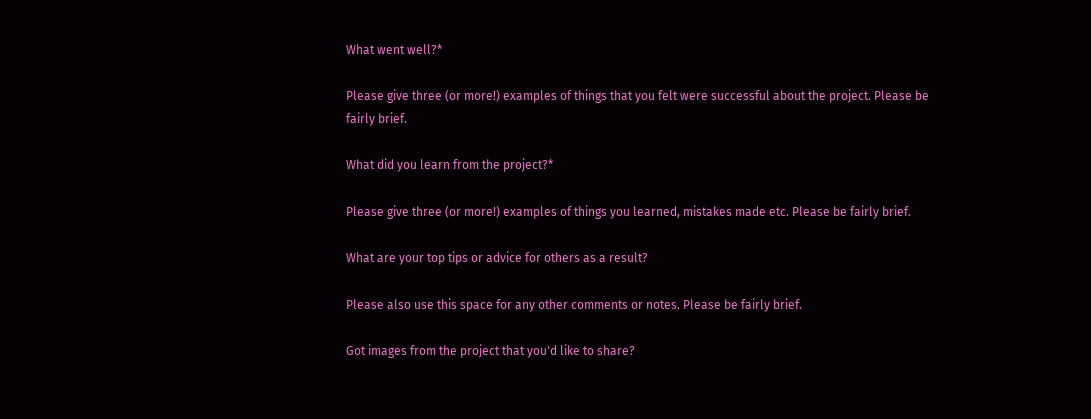What went well?*

Please give three (or more!) examples of things that you felt were successful about the project. Please be fairly brief.

What did you learn from the project?*

Please give three (or more!) examples of things you learned, mistakes made etc. Please be fairly brief.

What are your top tips or advice for others as a result?

Please also use this space for any other comments or notes. Please be fairly brief.

Got images from the project that you'd like to share?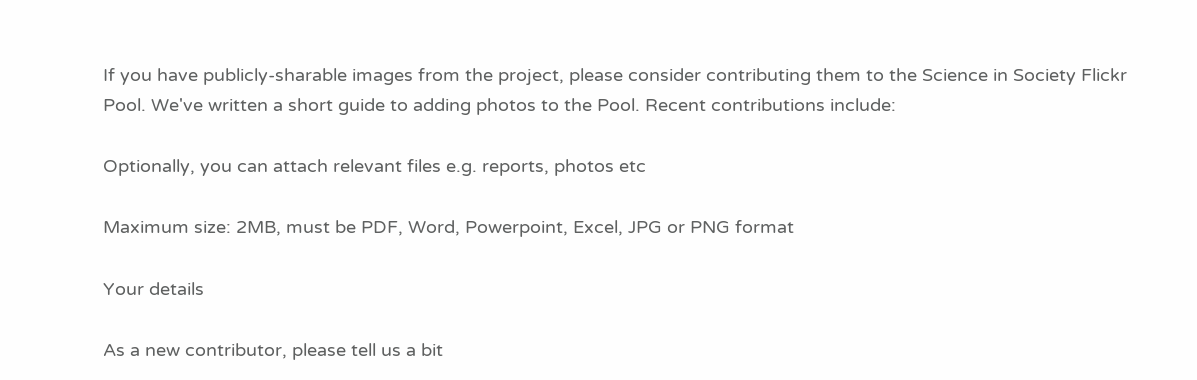If you have publicly-sharable images from the project, please consider contributing them to the Science in Society Flickr Pool. We've written a short guide to adding photos to the Pool. Recent contributions include:

Optionally, you can attach relevant files e.g. reports, photos etc

Maximum size: 2MB, must be PDF, Word, Powerpoint, Excel, JPG or PNG format

Your details

As a new contributor, please tell us a bit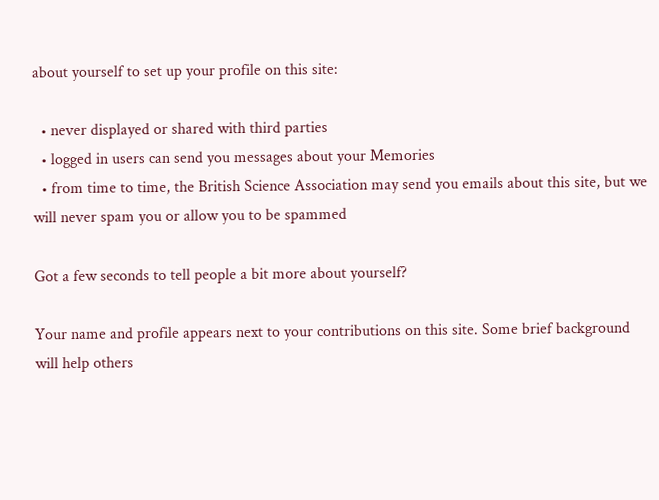about yourself to set up your profile on this site:

  • never displayed or shared with third parties
  • logged in users can send you messages about your Memories
  • from time to time, the British Science Association may send you emails about this site, but we will never spam you or allow you to be spammed

Got a few seconds to tell people a bit more about yourself?

Your name and profile appears next to your contributions on this site. Some brief background will help others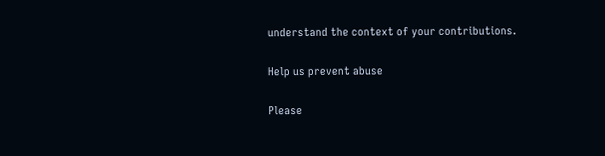understand the context of your contributions.

Help us prevent abuse

Please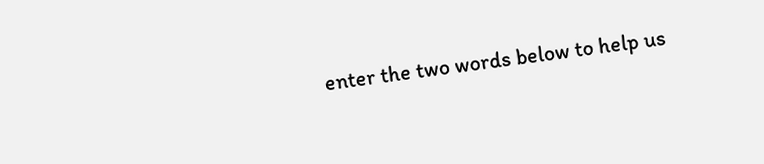enter the two words below to help us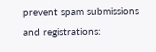prevent spam submissions and registrations: